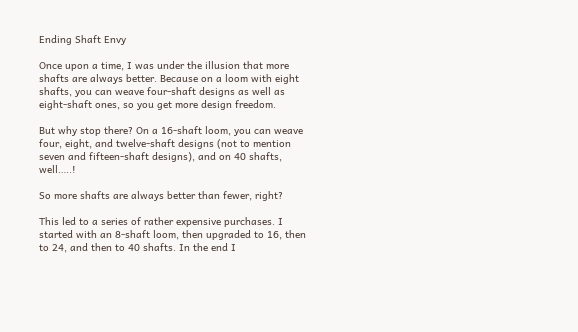Ending Shaft Envy

Once upon a time, I was under the illusion that more shafts are always better. Because on a loom with eight shafts, you can weave four-shaft designs as well as eight-shaft ones, so you get more design freedom.

But why stop there? On a 16-shaft loom, you can weave four, eight, and twelve-shaft designs (not to mention seven and fifteen-shaft designs), and on 40 shafts, well…..!

So more shafts are always better than fewer, right?

This led to a series of rather expensive purchases. I started with an 8-shaft loom, then upgraded to 16, then to 24, and then to 40 shafts. In the end I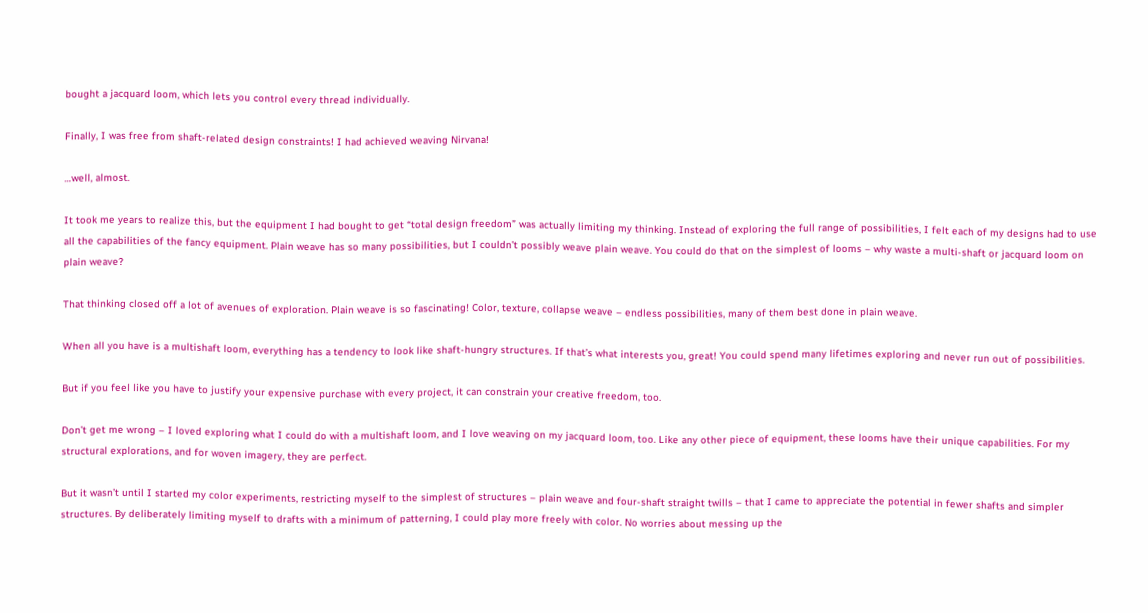bought a jacquard loom, which lets you control every thread individually.

Finally, I was free from shaft-related design constraints! I had achieved weaving Nirvana!

…well, almost.

It took me years to realize this, but the equipment I had bought to get “total design freedom” was actually limiting my thinking. Instead of exploring the full range of possibilities, I felt each of my designs had to use all the capabilities of the fancy equipment. Plain weave has so many possibilities, but I couldn’t possibly weave plain weave. You could do that on the simplest of looms – why waste a multi-shaft or jacquard loom on plain weave?

That thinking closed off a lot of avenues of exploration. Plain weave is so fascinating! Color, texture, collapse weave – endless possibilities, many of them best done in plain weave.

When all you have is a multishaft loom, everything has a tendency to look like shaft-hungry structures. If that’s what interests you, great! You could spend many lifetimes exploring and never run out of possibilities.

But if you feel like you have to justify your expensive purchase with every project, it can constrain your creative freedom, too.

Don’t get me wrong – I loved exploring what I could do with a multishaft loom, and I love weaving on my jacquard loom, too. Like any other piece of equipment, these looms have their unique capabilities. For my structural explorations, and for woven imagery, they are perfect.

But it wasn’t until I started my color experiments, restricting myself to the simplest of structures – plain weave and four-shaft straight twills – that I came to appreciate the potential in fewer shafts and simpler structures. By deliberately limiting myself to drafts with a minimum of patterning, I could play more freely with color. No worries about messing up the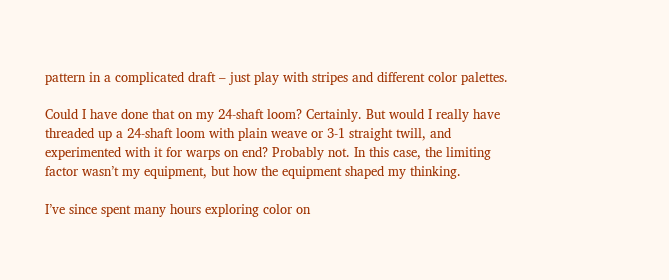pattern in a complicated draft – just play with stripes and different color palettes.

Could I have done that on my 24-shaft loom? Certainly. But would I really have threaded up a 24-shaft loom with plain weave or 3-1 straight twill, and experimented with it for warps on end? Probably not. In this case, the limiting factor wasn’t my equipment, but how the equipment shaped my thinking.

I’ve since spent many hours exploring color on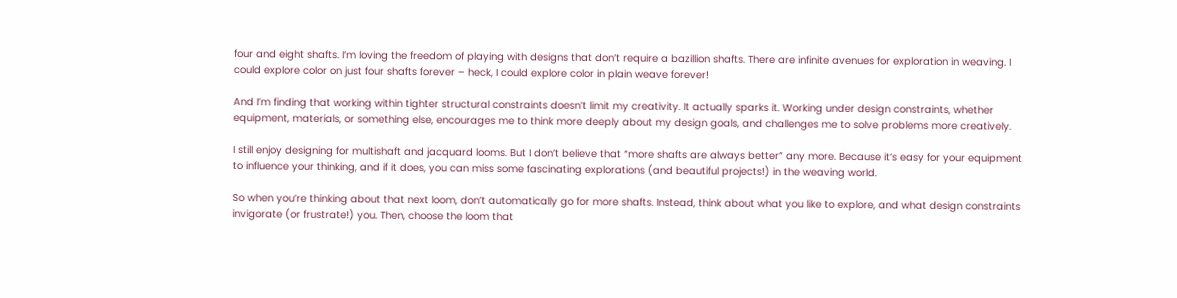four and eight shafts. I’m loving the freedom of playing with designs that don’t require a bazillion shafts. There are infinite avenues for exploration in weaving. I could explore color on just four shafts forever – heck, I could explore color in plain weave forever!

And I’m finding that working within tighter structural constraints doesn’t limit my creativity. It actually sparks it. Working under design constraints, whether equipment, materials, or something else, encourages me to think more deeply about my design goals, and challenges me to solve problems more creatively.

I still enjoy designing for multishaft and jacquard looms. But I don’t believe that “more shafts are always better” any more. Because it’s easy for your equipment to influence your thinking, and if it does, you can miss some fascinating explorations (and beautiful projects!) in the weaving world.

So when you’re thinking about that next loom, don’t automatically go for more shafts. Instead, think about what you like to explore, and what design constraints invigorate (or frustrate!) you. Then, choose the loom that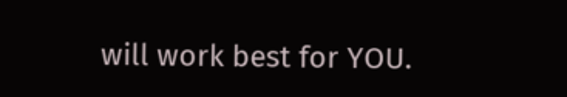will work best for YOU.